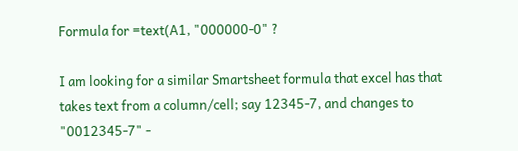Formula for =text(A1, "000000-0" ?

I am looking for a similar Smartsheet formula that excel has that takes text from a column/cell; say 12345-7, and changes to "0012345-7" -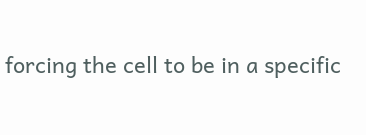forcing the cell to be in a specific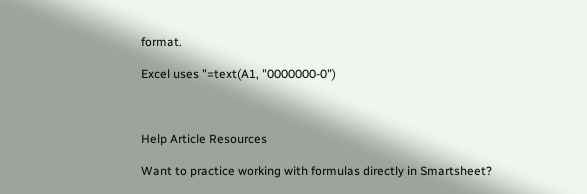format.

Excel uses "=text(A1, "0000000-0")



Help Article Resources

Want to practice working with formulas directly in Smartsheet?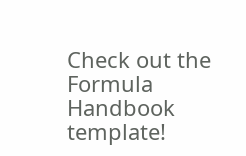Check out the Formula Handbook template!